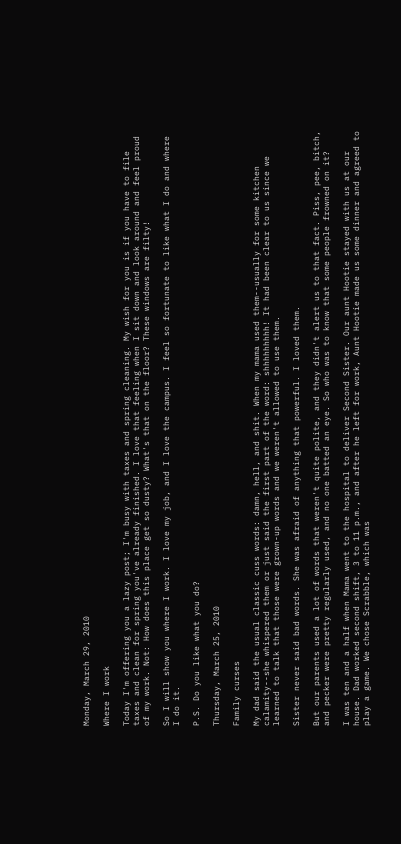Monday, March 29, 2010

Where I work

Today I'm offering you a lazy post; I'm busy with taxes and spring cleaning. My wish for you is if you have to file taxes and clean for spring you've already finished. I love that feeling when I sit down and look around and feel proud of my work. Not: How does this place get so dusty? What's that on the floor? These windows are filty!

So I will show you where I work. I love my job, and I love the campus. I feel so fortunate to like what I do and where I do it.

P.S. Do you like what you do?

Thursday, March 25, 2010

Family curses

My dad said the usual classic cuss words: damn, hell, and shit. When my mama used them--usually for some kitchen calamity--she whispered them or just said the first part of the word: shhhhhhhhh! It had been clear to us since we learned to talk that those were grown-up words and we weren't allowed to use them.

Sister never said bad words. She was afraid of anything that powerful. I loved them.

But our parents used a lot of words that weren't quite polite, and they didn't alert us to that fact. Piss, pee, bitch, and pecker were pretty regularly used, and no one batted an eye. So who was to know that some people frowned on it?

I was ten and a half when Mama went to the hospital to deliver Second Sister. Our aunt Hootie stayed with us at our house. Dad worked second shift, 3 to 11 p.m., and after he left for work, Aunt Hootie made us some dinner and agreed to play a game. We chose Scrabble, which was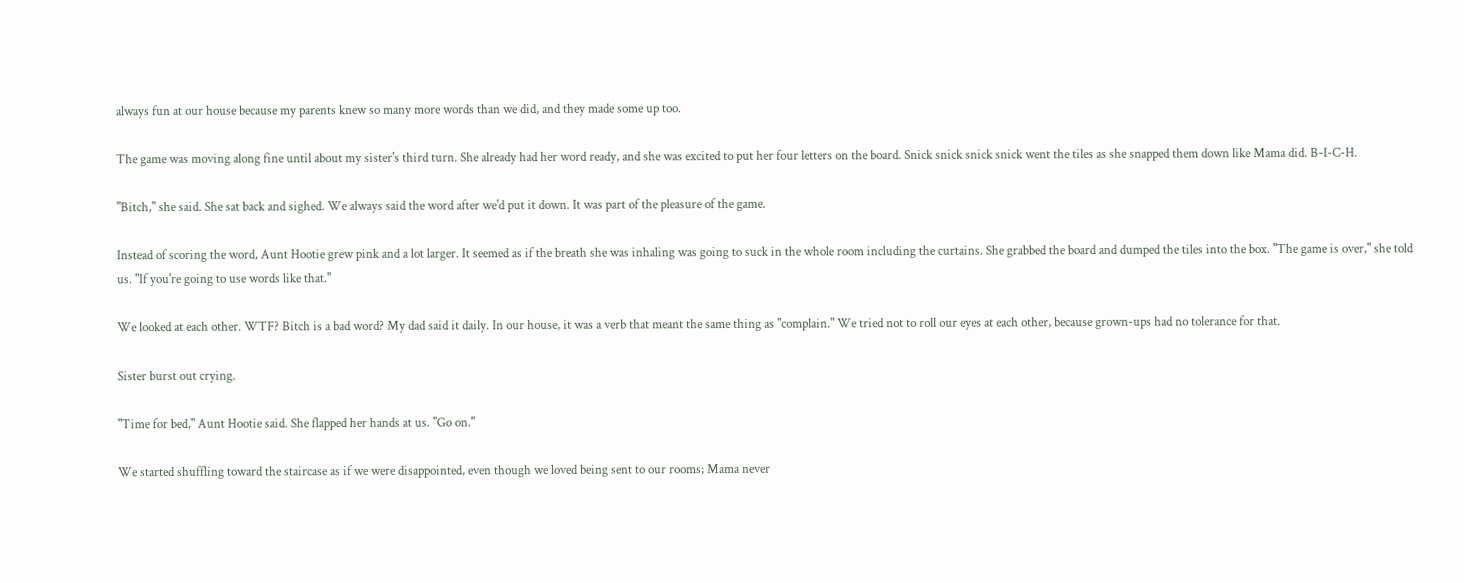always fun at our house because my parents knew so many more words than we did, and they made some up too.

The game was moving along fine until about my sister's third turn. She already had her word ready, and she was excited to put her four letters on the board. Snick snick snick snick went the tiles as she snapped them down like Mama did. B-I-C-H.

"Bitch," she said. She sat back and sighed. We always said the word after we'd put it down. It was part of the pleasure of the game.

Instead of scoring the word, Aunt Hootie grew pink and a lot larger. It seemed as if the breath she was inhaling was going to suck in the whole room including the curtains. She grabbed the board and dumped the tiles into the box. "The game is over," she told us. "If you're going to use words like that."

We looked at each other. WTF? Bitch is a bad word? My dad said it daily. In our house, it was a verb that meant the same thing as "complain." We tried not to roll our eyes at each other, because grown-ups had no tolerance for that.

Sister burst out crying.

"Time for bed," Aunt Hootie said. She flapped her hands at us. "Go on."

We started shuffling toward the staircase as if we were disappointed, even though we loved being sent to our rooms; Mama never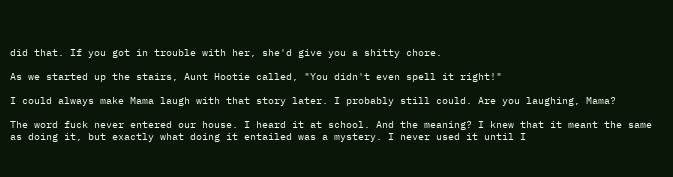did that. If you got in trouble with her, she'd give you a shitty chore.

As we started up the stairs, Aunt Hootie called, "You didn't even spell it right!"

I could always make Mama laugh with that story later. I probably still could. Are you laughing, Mama?

The word fuck never entered our house. I heard it at school. And the meaning? I knew that it meant the same as doing it, but exactly what doing it entailed was a mystery. I never used it until I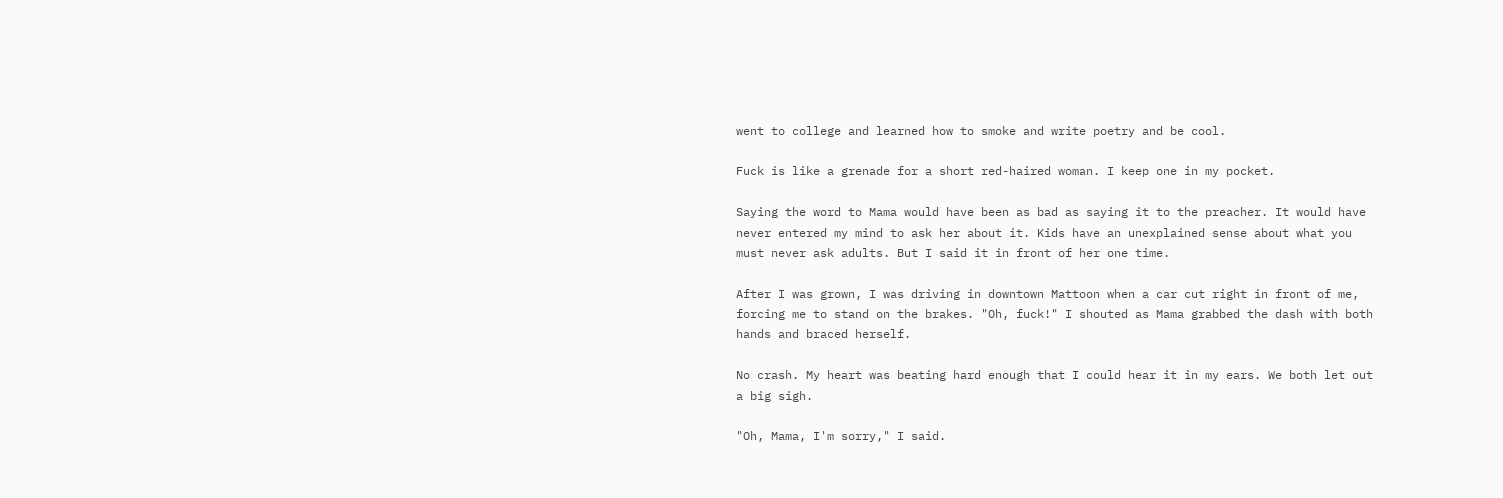went to college and learned how to smoke and write poetry and be cool.

Fuck is like a grenade for a short red-haired woman. I keep one in my pocket.

Saying the word to Mama would have been as bad as saying it to the preacher. It would have never entered my mind to ask her about it. Kids have an unexplained sense about what you must never ask adults. But I said it in front of her one time.

After I was grown, I was driving in downtown Mattoon when a car cut right in front of me, forcing me to stand on the brakes. "Oh, fuck!" I shouted as Mama grabbed the dash with both hands and braced herself.

No crash. My heart was beating hard enough that I could hear it in my ears. We both let out a big sigh.

"Oh, Mama, I'm sorry," I said.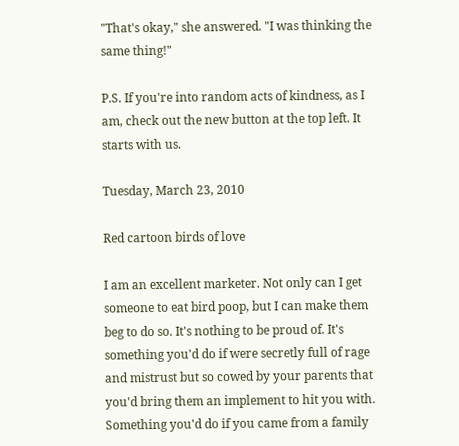"That's okay," she answered. "I was thinking the same thing!"

P.S. If you're into random acts of kindness, as I am, check out the new button at the top left. It starts with us.

Tuesday, March 23, 2010

Red cartoon birds of love

I am an excellent marketer. Not only can I get someone to eat bird poop, but I can make them beg to do so. It's nothing to be proud of. It's something you'd do if were secretly full of rage and mistrust but so cowed by your parents that you'd bring them an implement to hit you with. Something you'd do if you came from a family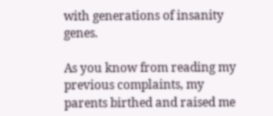with generations of insanity genes.

As you know from reading my previous complaints, my parents birthed and raised me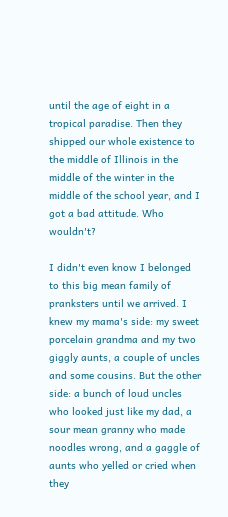until the age of eight in a tropical paradise. Then they shipped our whole existence to the middle of Illinois in the middle of the winter in the middle of the school year, and I got a bad attitude. Who wouldn't?

I didn't even know I belonged to this big mean family of pranksters until we arrived. I knew my mama's side: my sweet porcelain grandma and my two giggly aunts, a couple of uncles and some cousins. But the other side: a bunch of loud uncles who looked just like my dad, a sour mean granny who made noodles wrong, and a gaggle of aunts who yelled or cried when they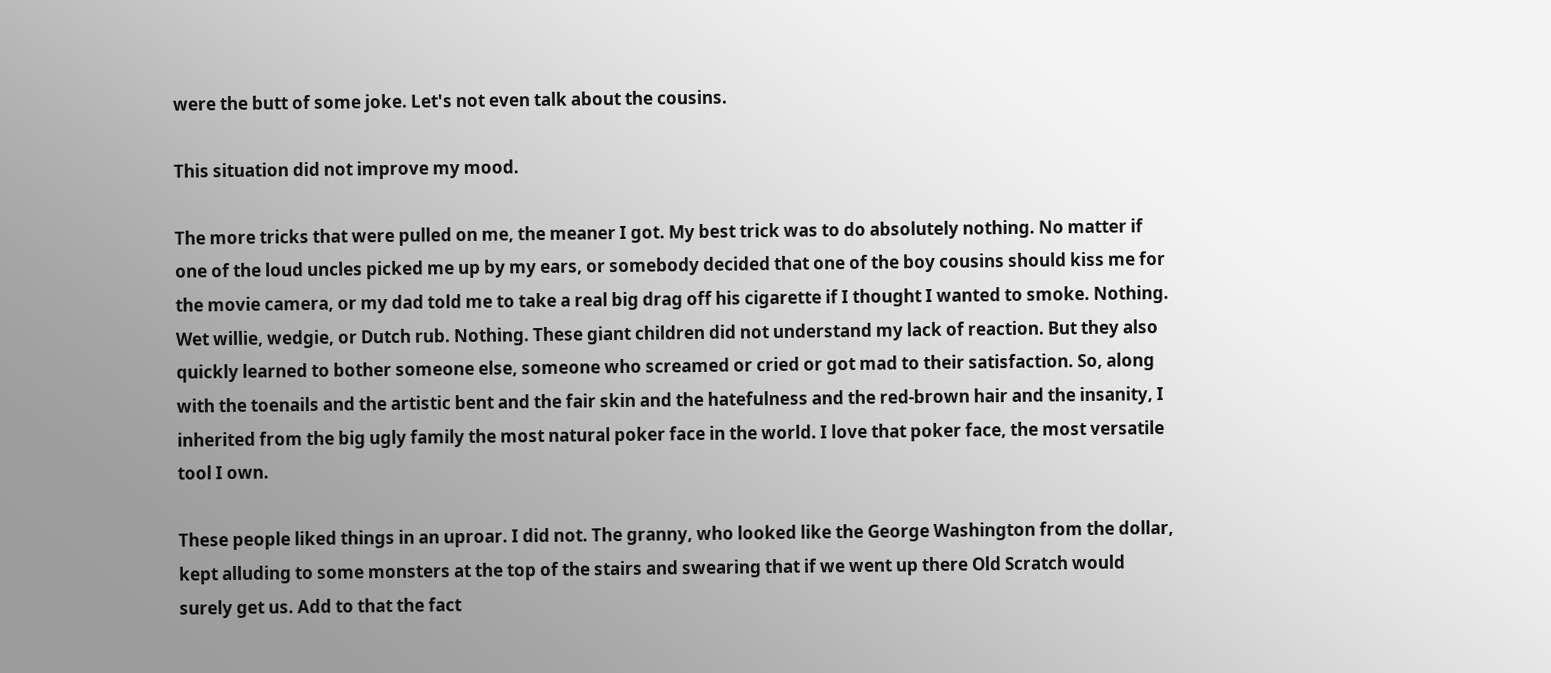were the butt of some joke. Let's not even talk about the cousins.

This situation did not improve my mood.

The more tricks that were pulled on me, the meaner I got. My best trick was to do absolutely nothing. No matter if one of the loud uncles picked me up by my ears, or somebody decided that one of the boy cousins should kiss me for the movie camera, or my dad told me to take a real big drag off his cigarette if I thought I wanted to smoke. Nothing. Wet willie, wedgie, or Dutch rub. Nothing. These giant children did not understand my lack of reaction. But they also quickly learned to bother someone else, someone who screamed or cried or got mad to their satisfaction. So, along with the toenails and the artistic bent and the fair skin and the hatefulness and the red-brown hair and the insanity, I inherited from the big ugly family the most natural poker face in the world. I love that poker face, the most versatile tool I own.

These people liked things in an uproar. I did not. The granny, who looked like the George Washington from the dollar, kept alluding to some monsters at the top of the stairs and swearing that if we went up there Old Scratch would surely get us. Add to that the fact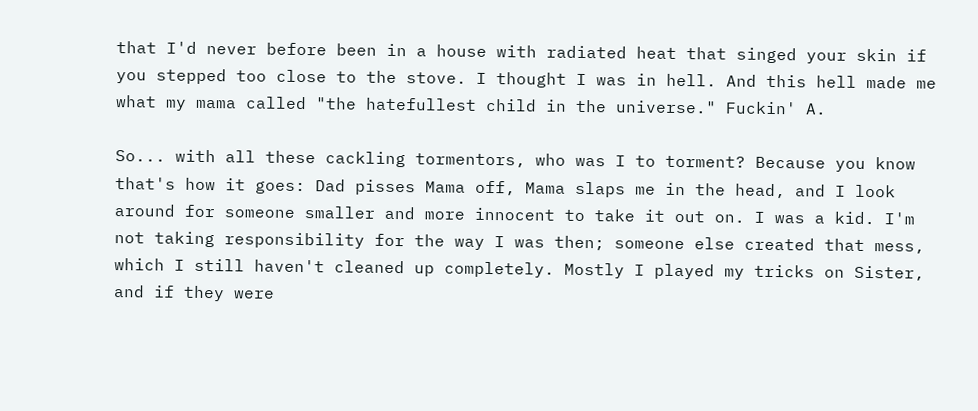that I'd never before been in a house with radiated heat that singed your skin if you stepped too close to the stove. I thought I was in hell. And this hell made me what my mama called "the hatefullest child in the universe." Fuckin' A.

So... with all these cackling tormentors, who was I to torment? Because you know that's how it goes: Dad pisses Mama off, Mama slaps me in the head, and I look around for someone smaller and more innocent to take it out on. I was a kid. I'm not taking responsibility for the way I was then; someone else created that mess, which I still haven't cleaned up completely. Mostly I played my tricks on Sister, and if they were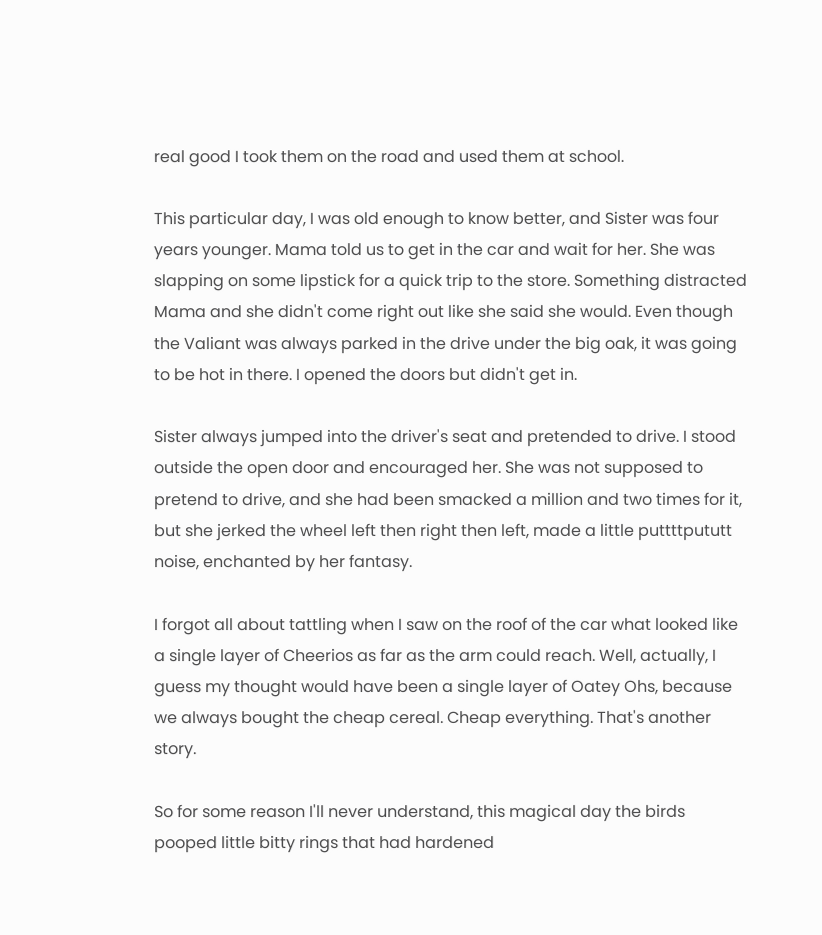real good I took them on the road and used them at school.

This particular day, I was old enough to know better, and Sister was four years younger. Mama told us to get in the car and wait for her. She was slapping on some lipstick for a quick trip to the store. Something distracted Mama and she didn't come right out like she said she would. Even though the Valiant was always parked in the drive under the big oak, it was going to be hot in there. I opened the doors but didn't get in.

Sister always jumped into the driver's seat and pretended to drive. I stood outside the open door and encouraged her. She was not supposed to pretend to drive, and she had been smacked a million and two times for it, but she jerked the wheel left then right then left, made a little puttttpututt noise, enchanted by her fantasy.

I forgot all about tattling when I saw on the roof of the car what looked like a single layer of Cheerios as far as the arm could reach. Well, actually, I guess my thought would have been a single layer of Oatey Ohs, because we always bought the cheap cereal. Cheap everything. That's another story.

So for some reason I'll never understand, this magical day the birds pooped little bitty rings that had hardened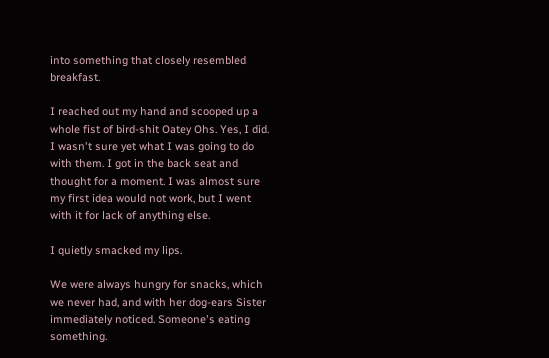into something that closely resembled breakfast.

I reached out my hand and scooped up a whole fist of bird-shit Oatey Ohs. Yes, I did. I wasn't sure yet what I was going to do with them. I got in the back seat and thought for a moment. I was almost sure my first idea would not work, but I went with it for lack of anything else.

I quietly smacked my lips.

We were always hungry for snacks, which we never had, and with her dog-ears Sister immediately noticed. Someone's eating something.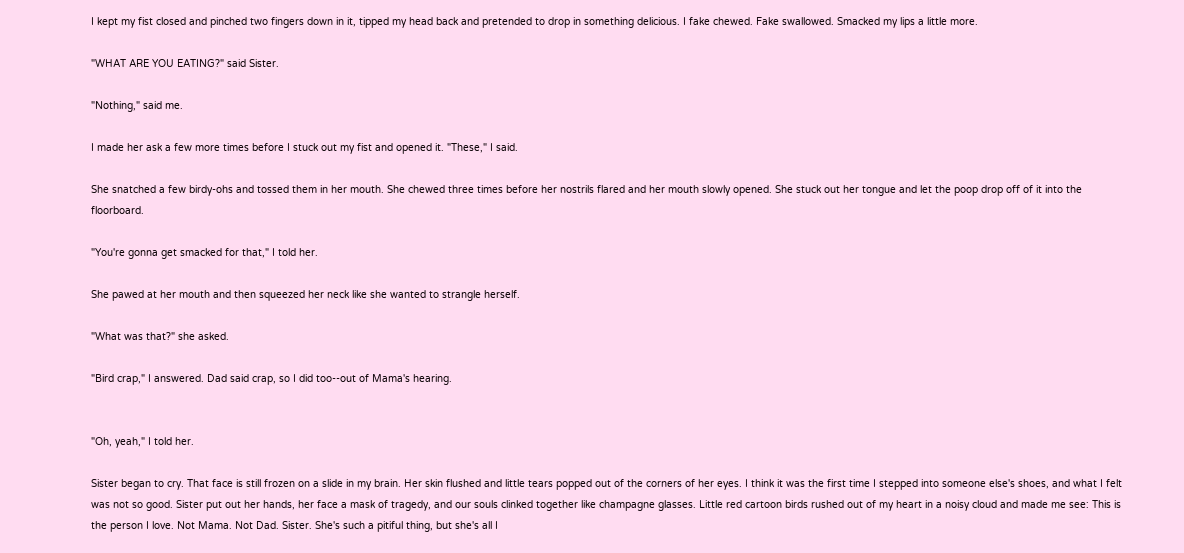I kept my fist closed and pinched two fingers down in it, tipped my head back and pretended to drop in something delicious. I fake chewed. Fake swallowed. Smacked my lips a little more.

"WHAT ARE YOU EATING?" said Sister.

"Nothing," said me.

I made her ask a few more times before I stuck out my fist and opened it. "These," I said.

She snatched a few birdy-ohs and tossed them in her mouth. She chewed three times before her nostrils flared and her mouth slowly opened. She stuck out her tongue and let the poop drop off of it into the floorboard.

"You're gonna get smacked for that," I told her.

She pawed at her mouth and then squeezed her neck like she wanted to strangle herself.

"What was that?" she asked.

"Bird crap," I answered. Dad said crap, so I did too--out of Mama's hearing.


"Oh, yeah," I told her.

Sister began to cry. That face is still frozen on a slide in my brain. Her skin flushed and little tears popped out of the corners of her eyes. I think it was the first time I stepped into someone else's shoes, and what I felt was not so good. Sister put out her hands, her face a mask of tragedy, and our souls clinked together like champagne glasses. Little red cartoon birds rushed out of my heart in a noisy cloud and made me see: This is the person I love. Not Mama. Not Dad. Sister. She's such a pitiful thing, but she's all I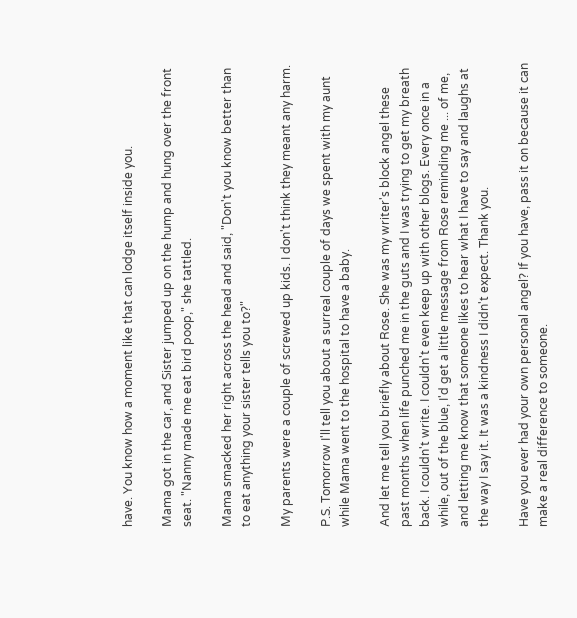have. You know how a moment like that can lodge itself inside you.

Mama got in the car, and Sister jumped up on the hump and hung over the front seat. "Nanny made me eat bird poop," she tattled.

Mama smacked her right across the head and said, "Don't you know better than to eat anything your sister tells you to?"

My parents were a couple of screwed up kids. I don't think they meant any harm.

P.S. Tomorrow I'll tell you about a surreal couple of days we spent with my aunt while Mama went to the hospital to have a baby.

And let me tell you briefly about Rose. She was my writer's block angel these past months when life punched me in the guts and I was trying to get my breath back. I couldn't write. I couldn't even keep up with other blogs. Every once in a while, out of the blue, I'd get a little message from Rose reminding me ... of me, and letting me know that someone likes to hear what I have to say and laughs at the way I say it. It was a kindness I didn't expect. Thank you.

Have you ever had your own personal angel? If you have, pass it on because it can make a real difference to someone.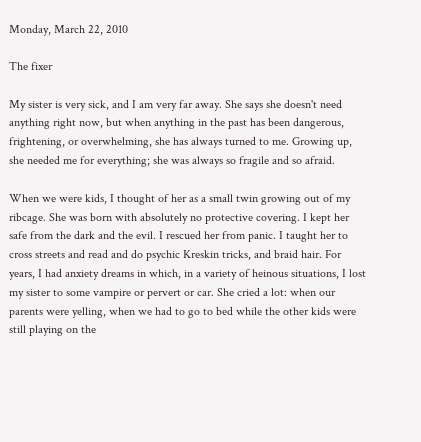Monday, March 22, 2010

The fixer

My sister is very sick, and I am very far away. She says she doesn't need anything right now, but when anything in the past has been dangerous, frightening, or overwhelming, she has always turned to me. Growing up, she needed me for everything; she was always so fragile and so afraid.

When we were kids, I thought of her as a small twin growing out of my ribcage. She was born with absolutely no protective covering. I kept her safe from the dark and the evil. I rescued her from panic. I taught her to cross streets and read and do psychic Kreskin tricks, and braid hair. For years, I had anxiety dreams in which, in a variety of heinous situations, I lost my sister to some vampire or pervert or car. She cried a lot: when our parents were yelling, when we had to go to bed while the other kids were still playing on the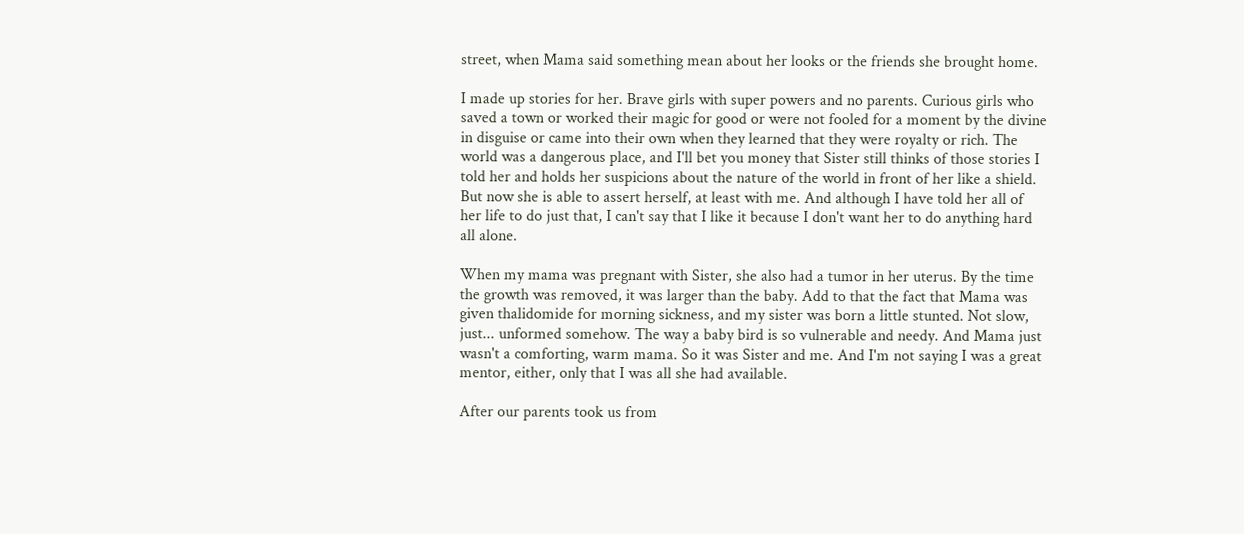street, when Mama said something mean about her looks or the friends she brought home.

I made up stories for her. Brave girls with super powers and no parents. Curious girls who saved a town or worked their magic for good or were not fooled for a moment by the divine in disguise or came into their own when they learned that they were royalty or rich. The world was a dangerous place, and I'll bet you money that Sister still thinks of those stories I told her and holds her suspicions about the nature of the world in front of her like a shield. But now she is able to assert herself, at least with me. And although I have told her all of her life to do just that, I can't say that I like it because I don't want her to do anything hard all alone.

When my mama was pregnant with Sister, she also had a tumor in her uterus. By the time the growth was removed, it was larger than the baby. Add to that the fact that Mama was given thalidomide for morning sickness, and my sister was born a little stunted. Not slow, just... unformed somehow. The way a baby bird is so vulnerable and needy. And Mama just wasn't a comforting, warm mama. So it was Sister and me. And I'm not saying I was a great mentor, either, only that I was all she had available.

After our parents took us from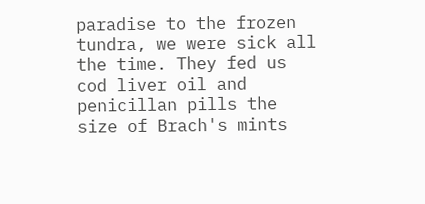paradise to the frozen tundra, we were sick all the time. They fed us cod liver oil and penicillan pills the size of Brach's mints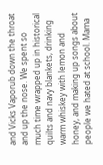and Vicks Vaporub down the throat and up the nose. We spent so much time wrapped up in historical quilts and navy blankets, drinking warm whiskey with lemon and honey, and making up songs about people we hated at school. Mama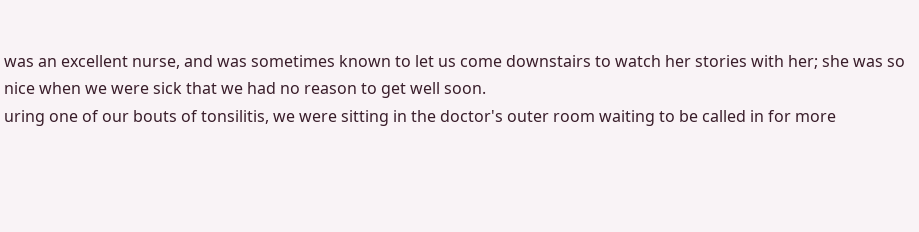was an excellent nurse, and was sometimes known to let us come downstairs to watch her stories with her; she was so nice when we were sick that we had no reason to get well soon.
uring one of our bouts of tonsilitis, we were sitting in the doctor's outer room waiting to be called in for more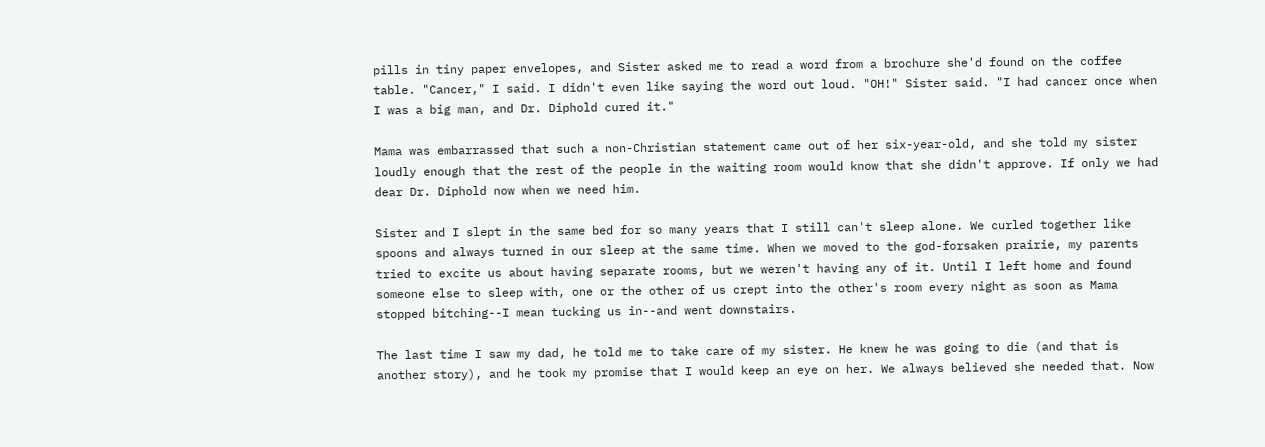pills in tiny paper envelopes, and Sister asked me to read a word from a brochure she'd found on the coffee table. "Cancer," I said. I didn't even like saying the word out loud. "OH!" Sister said. "I had cancer once when I was a big man, and Dr. Diphold cured it."

Mama was embarrassed that such a non-Christian statement came out of her six-year-old, and she told my sister loudly enough that the rest of the people in the waiting room would know that she didn't approve. If only we had dear Dr. Diphold now when we need him.

Sister and I slept in the same bed for so many years that I still can't sleep alone. We curled together like spoons and always turned in our sleep at the same time. When we moved to the god-forsaken prairie, my parents tried to excite us about having separate rooms, but we weren't having any of it. Until I left home and found someone else to sleep with, one or the other of us crept into the other's room every night as soon as Mama stopped bitching--I mean tucking us in--and went downstairs.

The last time I saw my dad, he told me to take care of my sister. He knew he was going to die (and that is another story), and he took my promise that I would keep an eye on her. We always believed she needed that. Now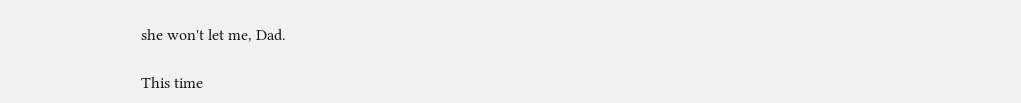she won't let me, Dad.

This time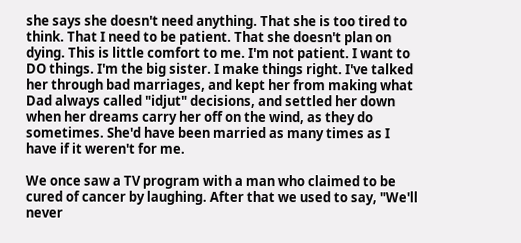she says she doesn't need anything. That she is too tired to think. That I need to be patient. That she doesn't plan on dying. This is little comfort to me. I'm not patient. I want to DO things. I'm the big sister. I make things right. I've talked her through bad marriages, and kept her from making what Dad always called "idjut" decisions, and settled her down when her dreams carry her off on the wind, as they do sometimes. She'd have been married as many times as I have if it weren't for me.

We once saw a TV program with a man who claimed to be cured of cancer by laughing. After that we used to say, "We'll never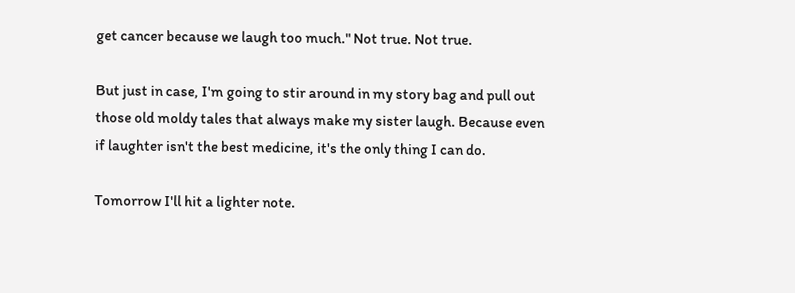get cancer because we laugh too much." Not true. Not true.

But just in case, I'm going to stir around in my story bag and pull out those old moldy tales that always make my sister laugh. Because even if laughter isn't the best medicine, it's the only thing I can do.

Tomorrow I'll hit a lighter note.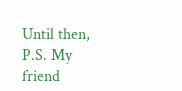Until then,
P.S. My friend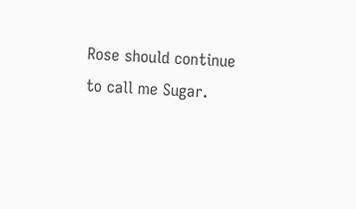Rose should continue to call me Sugar.